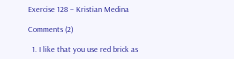Exercise 128 – Kristian Medina

Comments (2)

  1. I like that you use red brick as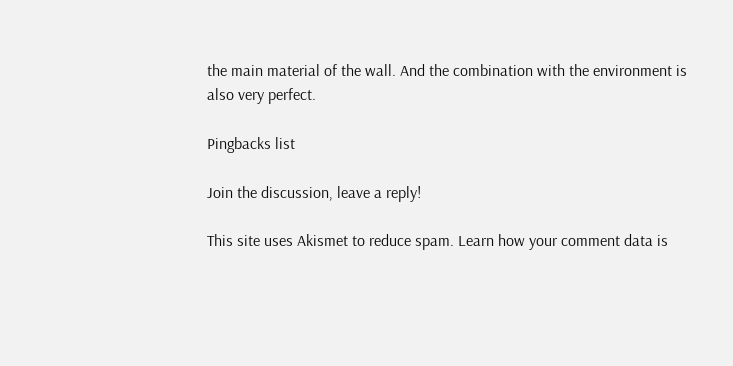the main material of the wall. And the combination with the environment is also very perfect.

Pingbacks list

Join the discussion, leave a reply!

This site uses Akismet to reduce spam. Learn how your comment data is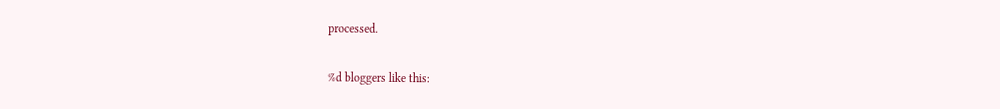processed.

%d bloggers like this: